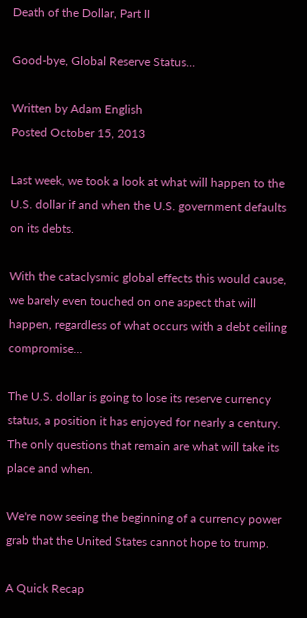Death of the Dollar, Part II

Good-bye, Global Reserve Status...

Written by Adam English
Posted October 15, 2013

Last week, we took a look at what will happen to the U.S. dollar if and when the U.S. government defaults on its debts.

With the cataclysmic global effects this would cause, we barely even touched on one aspect that will happen, regardless of what occurs with a debt ceiling compromise...

The U.S. dollar is going to lose its reserve currency status, a position it has enjoyed for nearly a century. The only questions that remain are what will take its place and when.

We're now seeing the beginning of a currency power grab that the United States cannot hope to trump.

A Quick Recap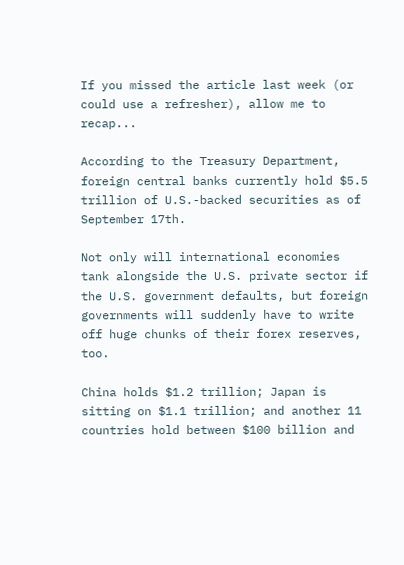If you missed the article last week (or could use a refresher), allow me to recap...

According to the Treasury Department, foreign central banks currently hold $5.5 trillion of U.S.-backed securities as of September 17th.

Not only will international economies tank alongside the U.S. private sector if the U.S. government defaults, but foreign governments will suddenly have to write off huge chunks of their forex reserves, too.

China holds $1.2 trillion; Japan is sitting on $1.1 trillion; and another 11 countries hold between $100 billion and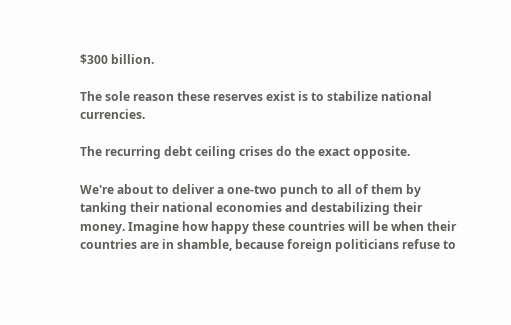$300 billion.

The sole reason these reserves exist is to stabilize national currencies.

The recurring debt ceiling crises do the exact opposite.

We're about to deliver a one-two punch to all of them by tanking their national economies and destabilizing their money. Imagine how happy these countries will be when their countries are in shamble, because foreign politicians refuse to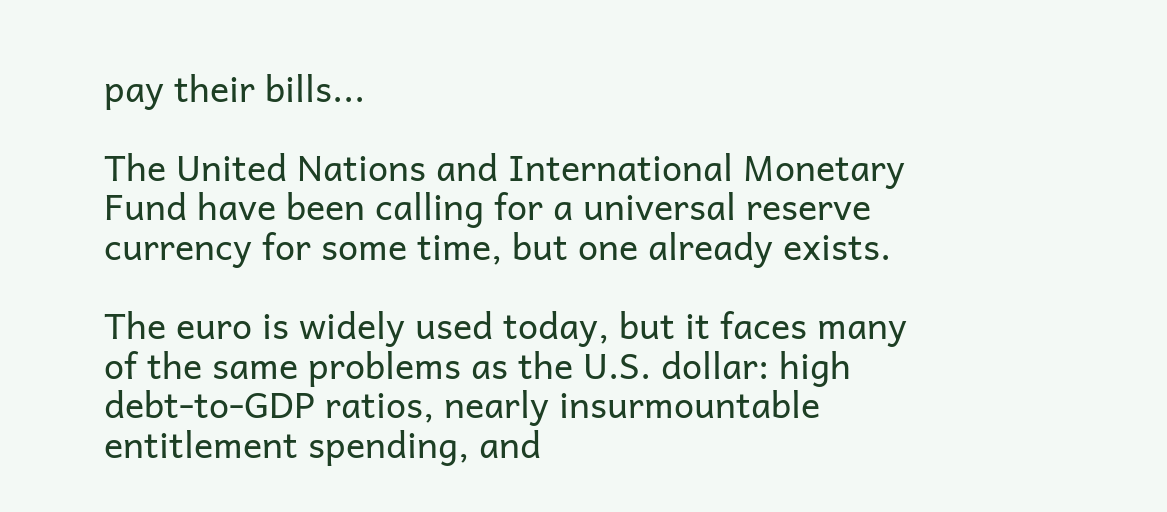pay their bills...

The United Nations and International Monetary Fund have been calling for a universal reserve currency for some time, but one already exists.

The euro is widely used today, but it faces many of the same problems as the U.S. dollar: high debt-to-GDP ratios, nearly insurmountable entitlement spending, and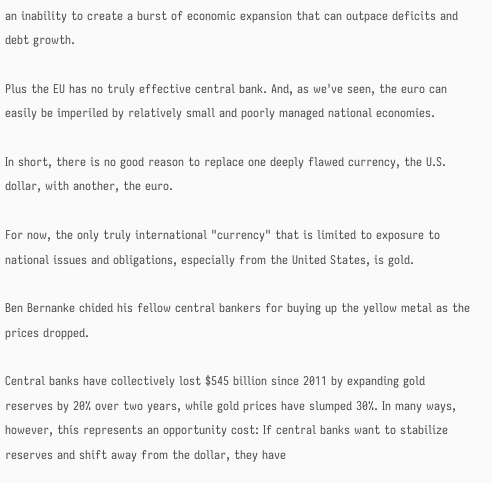an inability to create a burst of economic expansion that can outpace deficits and debt growth.

Plus the EU has no truly effective central bank. And, as we've seen, the euro can easily be imperiled by relatively small and poorly managed national economies.

In short, there is no good reason to replace one deeply flawed currency, the U.S. dollar, with another, the euro.

For now, the only truly international "currency" that is limited to exposure to national issues and obligations, especially from the United States, is gold.

Ben Bernanke chided his fellow central bankers for buying up the yellow metal as the prices dropped.

Central banks have collectively lost $545 billion since 2011 by expanding gold reserves by 20% over two years, while gold prices have slumped 30%. In many ways, however, this represents an opportunity cost: If central banks want to stabilize reserves and shift away from the dollar, they have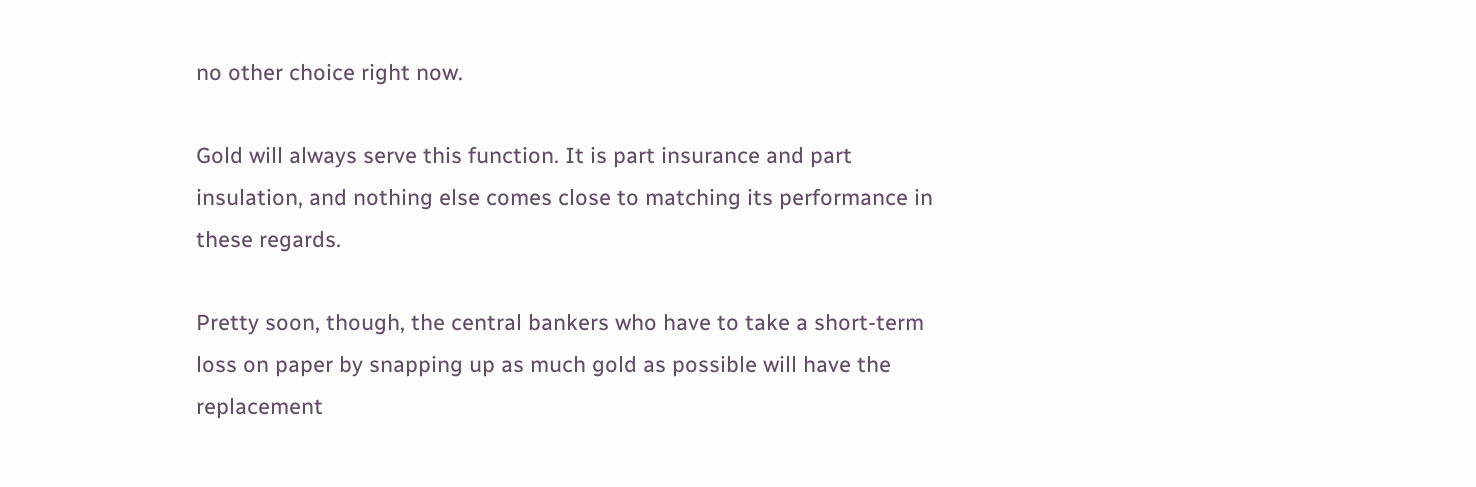no other choice right now.

Gold will always serve this function. It is part insurance and part insulation, and nothing else comes close to matching its performance in these regards.

Pretty soon, though, the central bankers who have to take a short-term loss on paper by snapping up as much gold as possible will have the replacement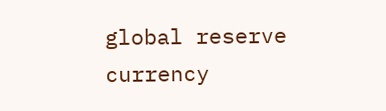global reserve currency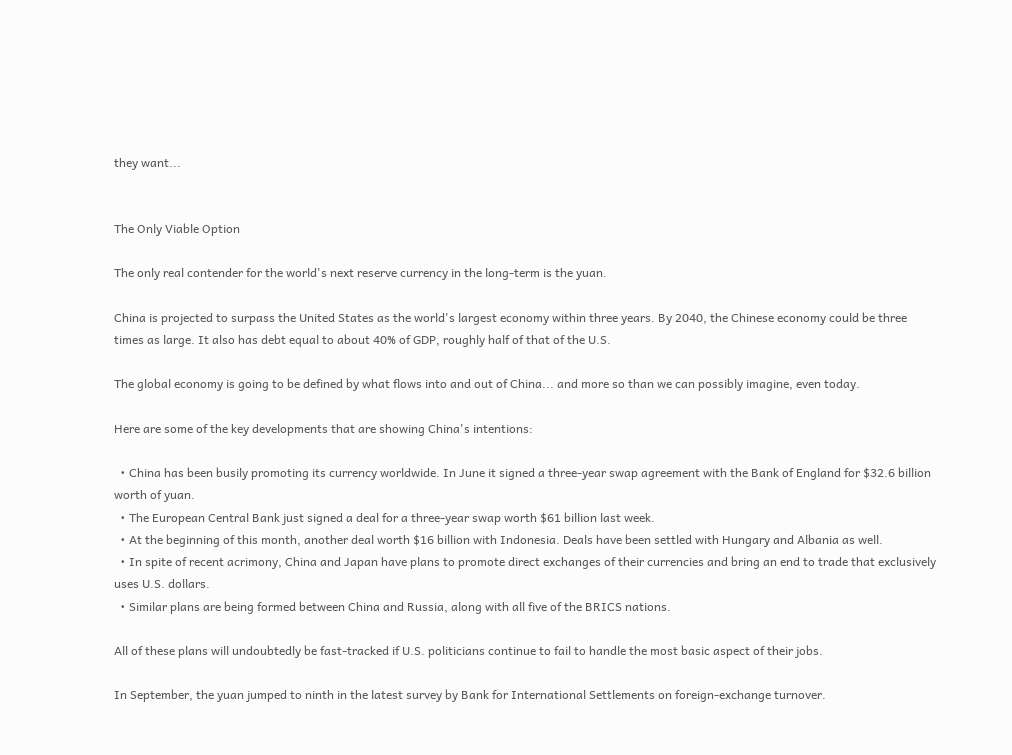they want...


The Only Viable Option

The only real contender for the world's next reserve currency in the long-term is the yuan.

China is projected to surpass the United States as the world's largest economy within three years. By 2040, the Chinese economy could be three times as large. It also has debt equal to about 40% of GDP, roughly half of that of the U.S.

The global economy is going to be defined by what flows into and out of China... and more so than we can possibly imagine, even today.

Here are some of the key developments that are showing China's intentions:

  • China has been busily promoting its currency worldwide. In June it signed a three-year swap agreement with the Bank of England for $32.6 billion worth of yuan.
  • The European Central Bank just signed a deal for a three-year swap worth $61 billion last week.
  • At the beginning of this month, another deal worth $16 billion with Indonesia. Deals have been settled with Hungary and Albania as well.
  • In spite of recent acrimony, China and Japan have plans to promote direct exchanges of their currencies and bring an end to trade that exclusively uses U.S. dollars.
  • Similar plans are being formed between China and Russia, along with all five of the BRICS nations.

All of these plans will undoubtedly be fast-tracked if U.S. politicians continue to fail to handle the most basic aspect of their jobs.

In September, the yuan jumped to ninth in the latest survey by Bank for International Settlements on foreign-exchange turnover.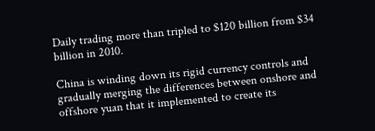Daily trading more than tripled to $120 billion from $34 billion in 2010.

China is winding down its rigid currency controls and gradually merging the differences between onshore and offshore yuan that it implemented to create its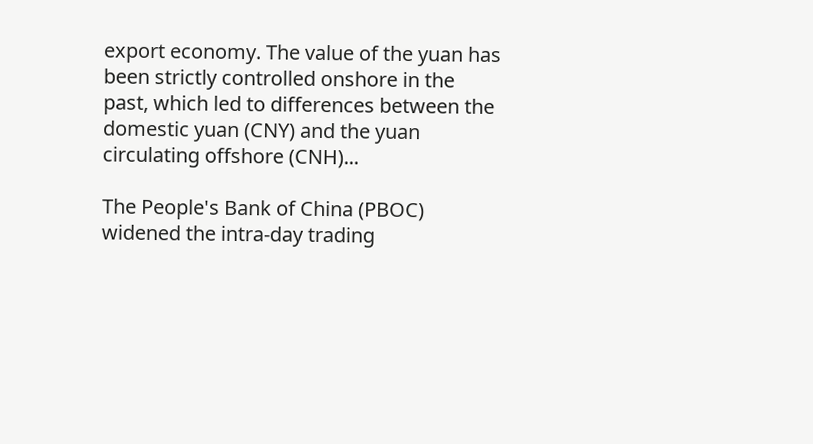export economy. The value of the yuan has been strictly controlled onshore in the past, which led to differences between the domestic yuan (CNY) and the yuan circulating offshore (CNH)...

The People's Bank of China (PBOC) widened the intra-day trading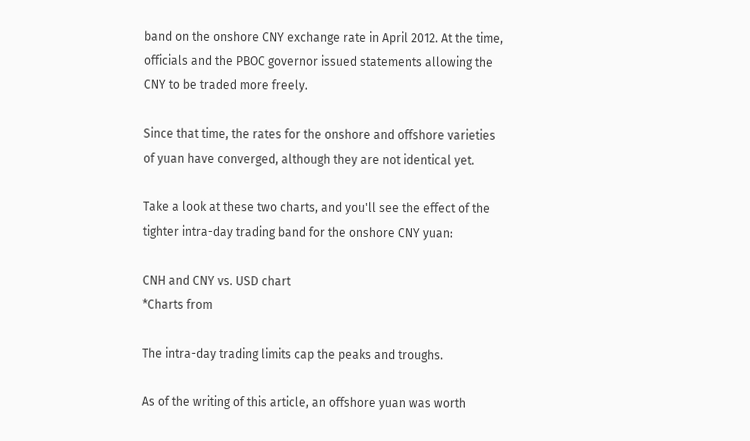band on the onshore CNY exchange rate in April 2012. At the time, officials and the PBOC governor issued statements allowing the CNY to be traded more freely.

Since that time, the rates for the onshore and offshore varieties of yuan have converged, although they are not identical yet.

Take a look at these two charts, and you'll see the effect of the tighter intra-day trading band for the onshore CNY yuan:

CNH and CNY vs. USD chart
*Charts from

The intra-day trading limits cap the peaks and troughs.

As of the writing of this article, an offshore yuan was worth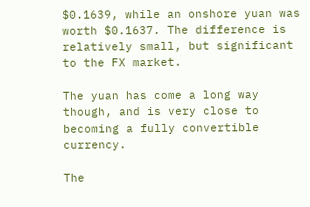$0.1639, while an onshore yuan was worth $0.1637. The difference is relatively small, but significant to the FX market.

The yuan has come a long way though, and is very close to becoming a fully convertible currency.

The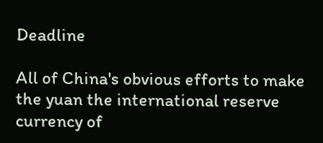Deadline

All of China's obvious efforts to make the yuan the international reserve currency of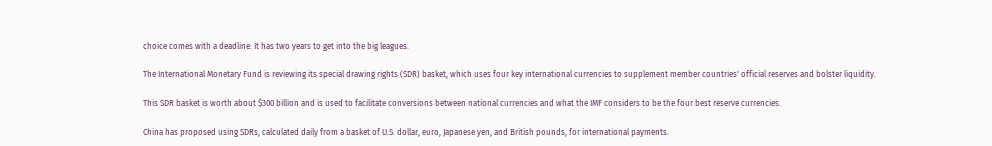choice comes with a deadline: It has two years to get into the big leagues.

The International Monetary Fund is reviewing its special drawing rights (SDR) basket, which uses four key international currencies to supplement member countries' official reserves and bolster liquidity.

This SDR basket is worth about $300 billion and is used to facilitate conversions between national currencies and what the IMF considers to be the four best reserve currencies.

China has proposed using SDRs, calculated daily from a basket of U.S. dollar, euro, Japanese yen, and British pounds, for international payments.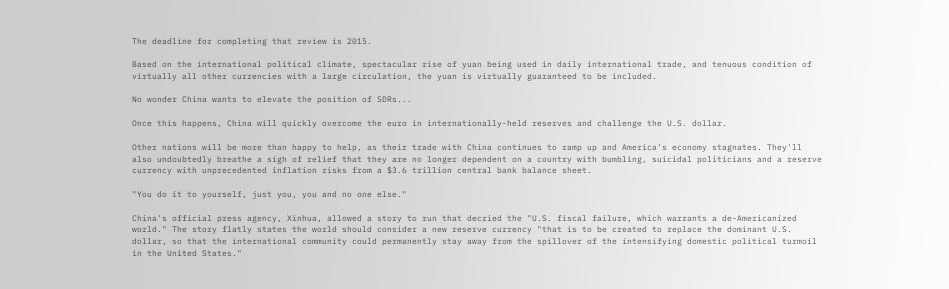The deadline for completing that review is 2015.

Based on the international political climate, spectacular rise of yuan being used in daily international trade, and tenuous condition of virtually all other currencies with a large circulation, the yuan is virtually guaranteed to be included.

No wonder China wants to elevate the position of SDRs...

Once this happens, China will quickly overcome the euro in internationally-held reserves and challenge the U.S. dollar.

Other nations will be more than happy to help, as their trade with China continues to ramp up and America's economy stagnates. They'll also undoubtedly breathe a sigh of relief that they are no longer dependent on a country with bumbling, suicidal politicians and a reserve currency with unprecedented inflation risks from a $3.6 trillion central bank balance sheet.

"You do it to yourself, just you, you and no one else."

China's official press agency, Xinhua, allowed a story to run that decried the "U.S. fiscal failure, which warrants a de-Americanized world." The story flatly states the world should consider a new reserve currency "that is to be created to replace the dominant U.S. dollar, so that the international community could permanently stay away from the spillover of the intensifying domestic political turmoil in the United States."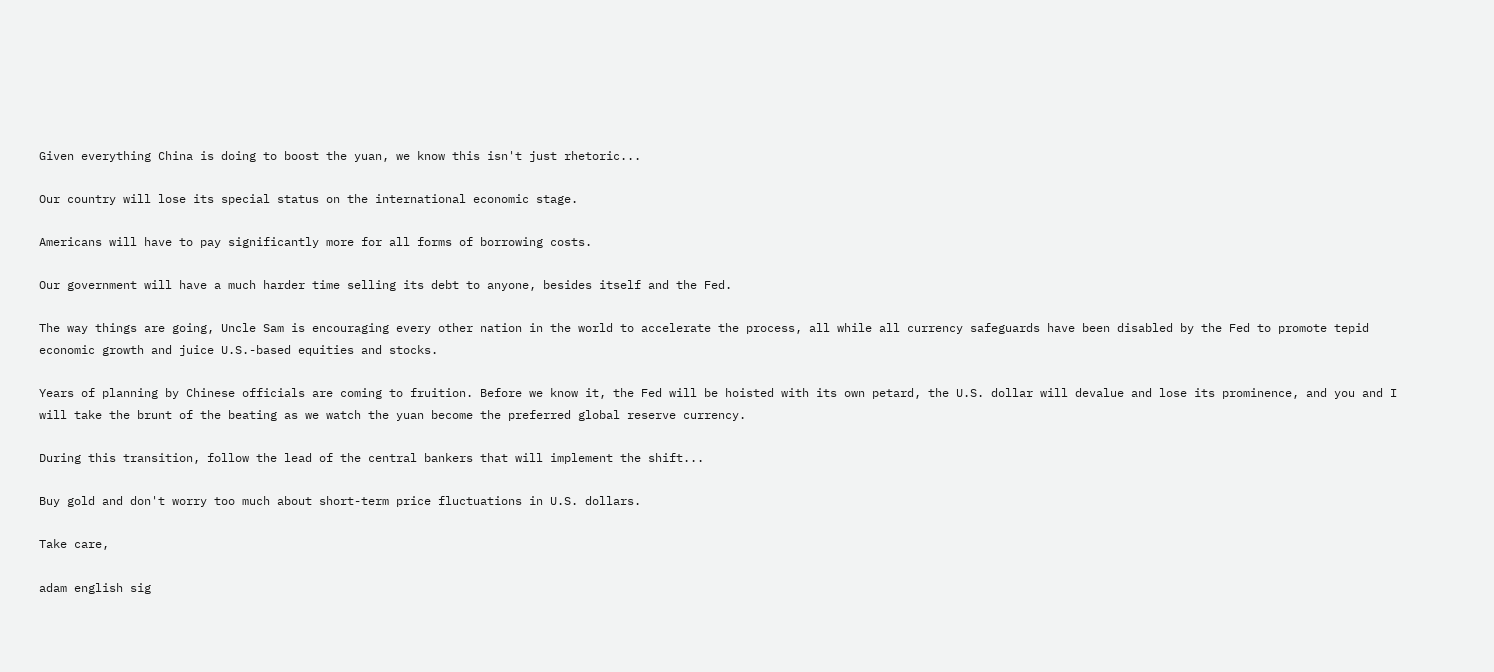Given everything China is doing to boost the yuan, we know this isn't just rhetoric...

Our country will lose its special status on the international economic stage.

Americans will have to pay significantly more for all forms of borrowing costs.

Our government will have a much harder time selling its debt to anyone, besides itself and the Fed.

The way things are going, Uncle Sam is encouraging every other nation in the world to accelerate the process, all while all currency safeguards have been disabled by the Fed to promote tepid economic growth and juice U.S.-based equities and stocks.

Years of planning by Chinese officials are coming to fruition. Before we know it, the Fed will be hoisted with its own petard, the U.S. dollar will devalue and lose its prominence, and you and I will take the brunt of the beating as we watch the yuan become the preferred global reserve currency.

During this transition, follow the lead of the central bankers that will implement the shift...

Buy gold and don't worry too much about short-term price fluctuations in U.S. dollars.

Take care,

adam english sig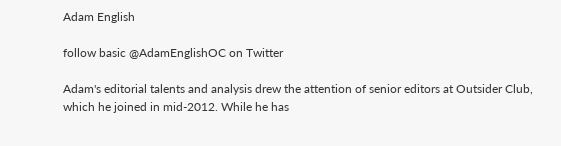Adam English

follow basic @AdamEnglishOC on Twitter

Adam's editorial talents and analysis drew the attention of senior editors at Outsider Club, which he joined in mid-2012. While he has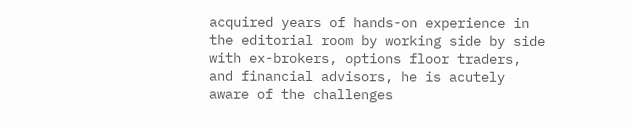acquired years of hands-on experience in the editorial room by working side by side with ex-brokers, options floor traders, and financial advisors, he is acutely aware of the challenges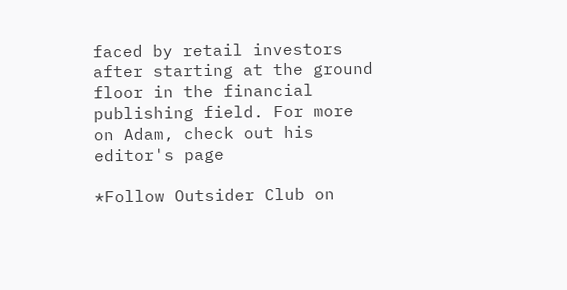faced by retail investors after starting at the ground floor in the financial publishing field. For more on Adam, check out his editor's page

*Follow Outsider Club on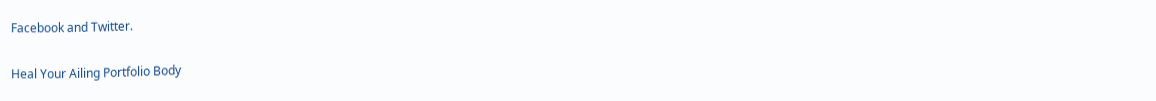Facebook and Twitter.

Heal Your Ailing Portfolio Body